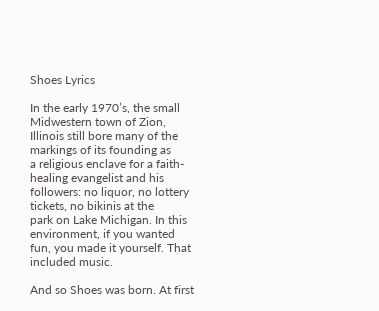Shoes Lyrics

In the early 1970’s, the small Midwestern town of Zion,
Illinois still bore many of the markings of its founding as
a religious enclave for a faith-healing evangelist and his
followers: no liquor, no lottery tickets, no bikinis at the
park on Lake Michigan. In this environment, if you wanted
fun, you made it yourself. That included music.

And so Shoes was born. At first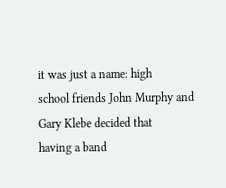it was just a name: high
school friends John Murphy and Gary Klebe decided that
having a band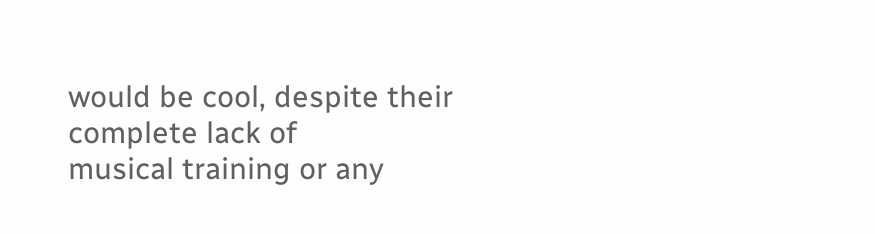would be cool, despite their complete lack of
musical training or any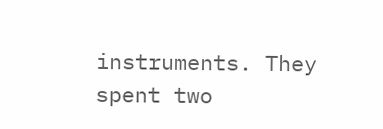instruments. They spent two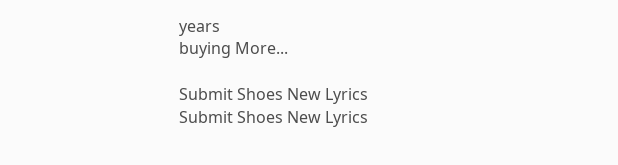years
buying More...

Submit Shoes New Lyrics
Submit Shoes New Lyrics